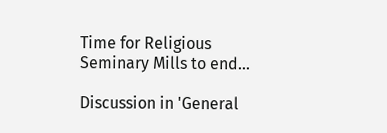Time for Religious Seminary Mills to end...

Discussion in 'General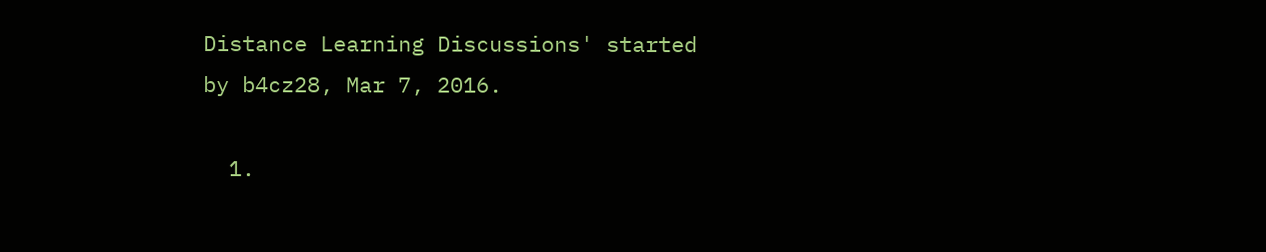Distance Learning Discussions' started by b4cz28, Mar 7, 2016.

  1.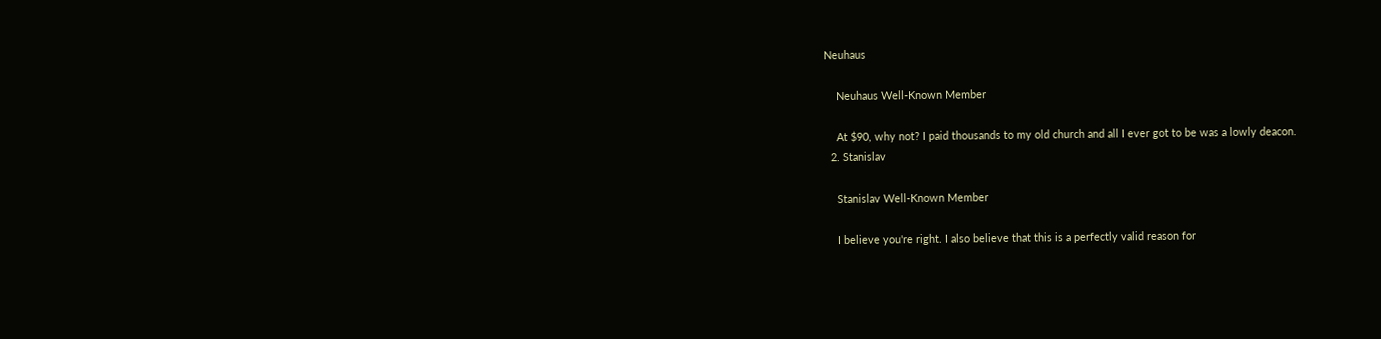Neuhaus

    Neuhaus Well-Known Member

    At $90, why not? I paid thousands to my old church and all I ever got to be was a lowly deacon.
  2. Stanislav

    Stanislav Well-Known Member

    I believe you're right. I also believe that this is a perfectly valid reason for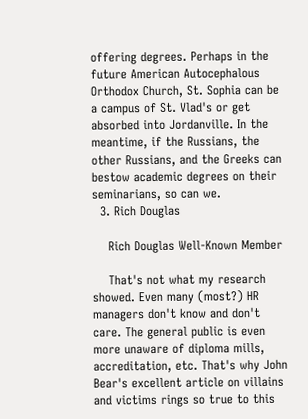offering degrees. Perhaps in the future American Autocephalous Orthodox Church, St. Sophia can be a campus of St. Vlad's or get absorbed into Jordanville. In the meantime, if the Russians, the other Russians, and the Greeks can bestow academic degrees on their seminarians, so can we.
  3. Rich Douglas

    Rich Douglas Well-Known Member

    That's not what my research showed. Even many (most?) HR managers don't know and don't care. The general public is even more unaware of diploma mills, accreditation, etc. That's why John Bear's excellent article on villains and victims rings so true to this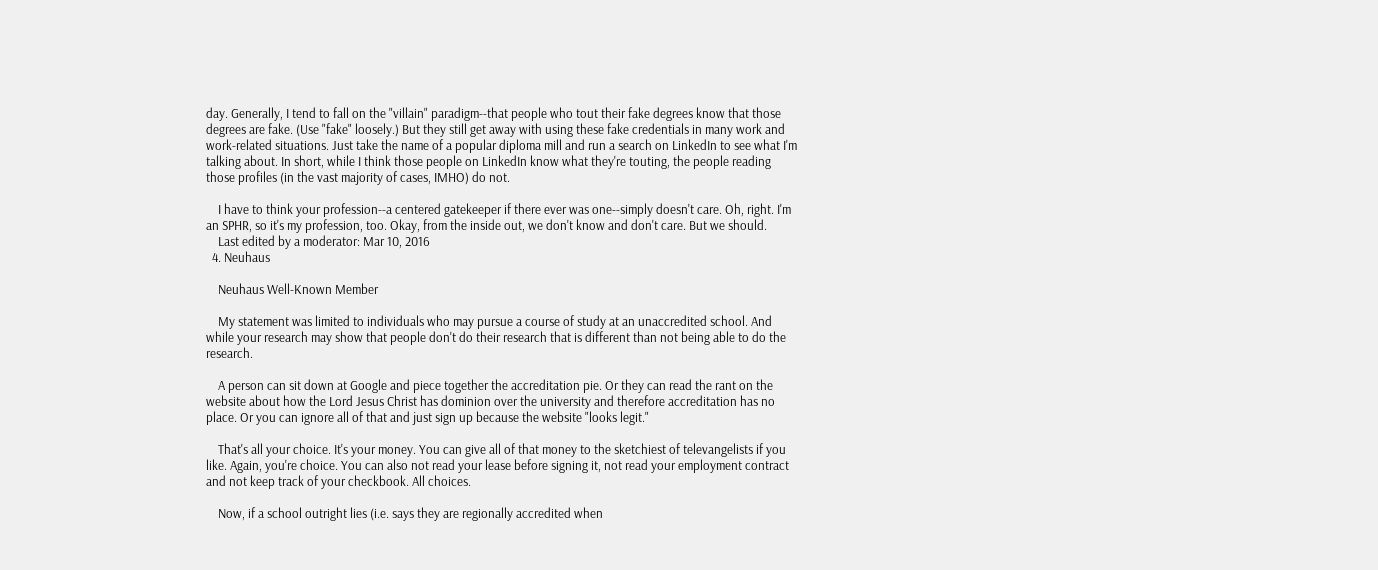day. Generally, I tend to fall on the "villain" paradigm--that people who tout their fake degrees know that those degrees are fake. (Use "fake" loosely.) But they still get away with using these fake credentials in many work and work-related situations. Just take the name of a popular diploma mill and run a search on LinkedIn to see what I'm talking about. In short, while I think those people on LinkedIn know what they're touting, the people reading those profiles (in the vast majority of cases, IMHO) do not.

    I have to think your profession--a centered gatekeeper if there ever was one--simply doesn't care. Oh, right. I'm an SPHR, so it's my profession, too. Okay, from the inside out, we don't know and don't care. But we should.
    Last edited by a moderator: Mar 10, 2016
  4. Neuhaus

    Neuhaus Well-Known Member

    My statement was limited to individuals who may pursue a course of study at an unaccredited school. And while your research may show that people don't do their research that is different than not being able to do the research.

    A person can sit down at Google and piece together the accreditation pie. Or they can read the rant on the website about how the Lord Jesus Christ has dominion over the university and therefore accreditation has no place. Or you can ignore all of that and just sign up because the website "looks legit."

    That's all your choice. It's your money. You can give all of that money to the sketchiest of televangelists if you like. Again, you're choice. You can also not read your lease before signing it, not read your employment contract and not keep track of your checkbook. All choices.

    Now, if a school outright lies (i.e. says they are regionally accredited when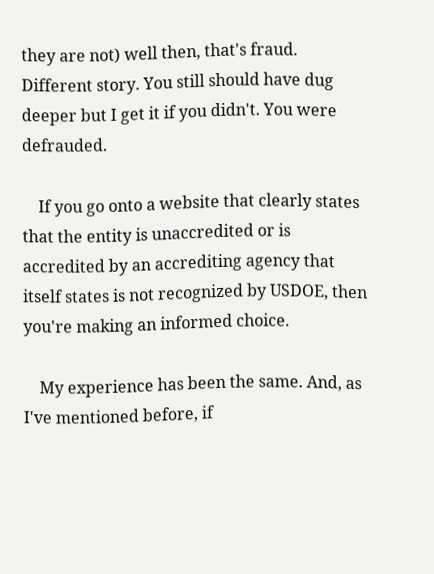they are not) well then, that's fraud. Different story. You still should have dug deeper but I get it if you didn't. You were defrauded.

    If you go onto a website that clearly states that the entity is unaccredited or is accredited by an accrediting agency that itself states is not recognized by USDOE, then you're making an informed choice.

    My experience has been the same. And, as I've mentioned before, if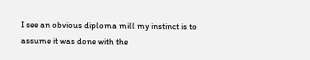I see an obvious diploma mill my instinct is to assume it was done with the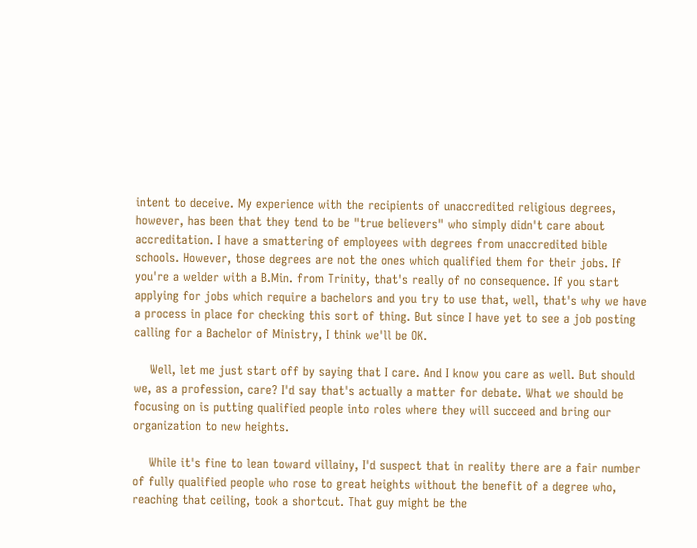intent to deceive. My experience with the recipients of unaccredited religious degrees, however, has been that they tend to be "true believers" who simply didn't care about accreditation. I have a smattering of employees with degrees from unaccredited bible schools. However, those degrees are not the ones which qualified them for their jobs. If you're a welder with a B.Min. from Trinity, that's really of no consequence. If you start applying for jobs which require a bachelors and you try to use that, well, that's why we have a process in place for checking this sort of thing. But since I have yet to see a job posting calling for a Bachelor of Ministry, I think we'll be OK.

    Well, let me just start off by saying that I care. And I know you care as well. But should we, as a profession, care? I'd say that's actually a matter for debate. What we should be focusing on is putting qualified people into roles where they will succeed and bring our organization to new heights.

    While it's fine to lean toward villainy, I'd suspect that in reality there are a fair number of fully qualified people who rose to great heights without the benefit of a degree who, reaching that ceiling, took a shortcut. That guy might be the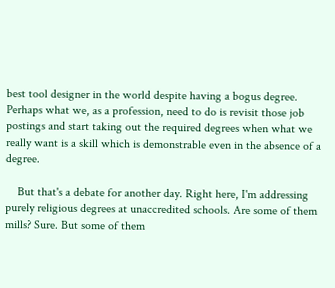best tool designer in the world despite having a bogus degree. Perhaps what we, as a profession, need to do is revisit those job postings and start taking out the required degrees when what we really want is a skill which is demonstrable even in the absence of a degree.

    But that's a debate for another day. Right here, I'm addressing purely religious degrees at unaccredited schools. Are some of them mills? Sure. But some of them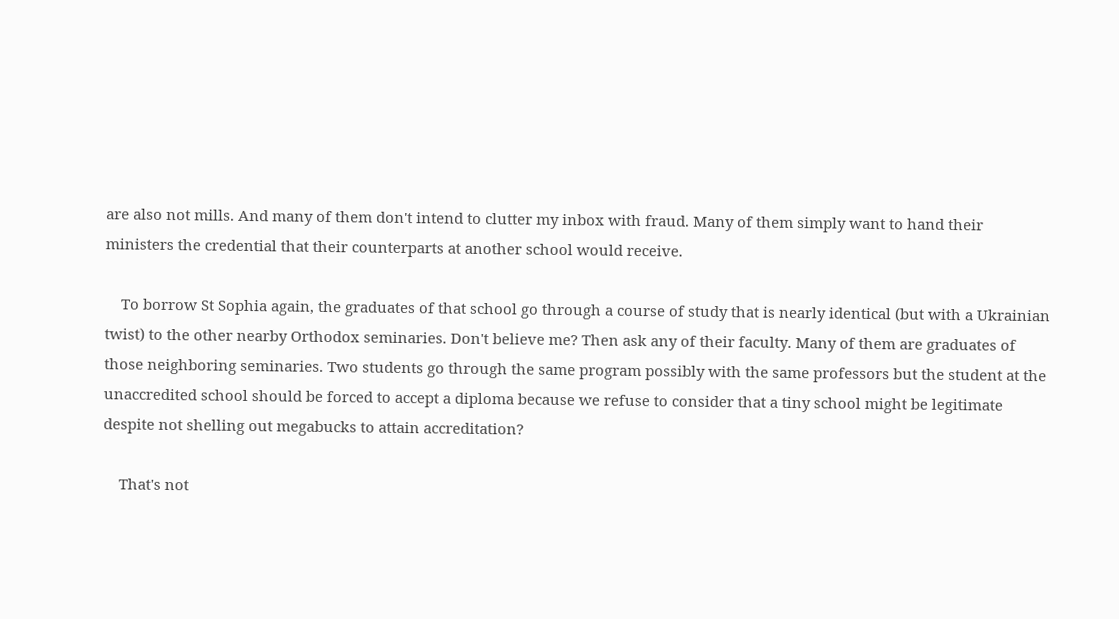are also not mills. And many of them don't intend to clutter my inbox with fraud. Many of them simply want to hand their ministers the credential that their counterparts at another school would receive.

    To borrow St Sophia again, the graduates of that school go through a course of study that is nearly identical (but with a Ukrainian twist) to the other nearby Orthodox seminaries. Don't believe me? Then ask any of their faculty. Many of them are graduates of those neighboring seminaries. Two students go through the same program possibly with the same professors but the student at the unaccredited school should be forced to accept a diploma because we refuse to consider that a tiny school might be legitimate despite not shelling out megabucks to attain accreditation?

    That's not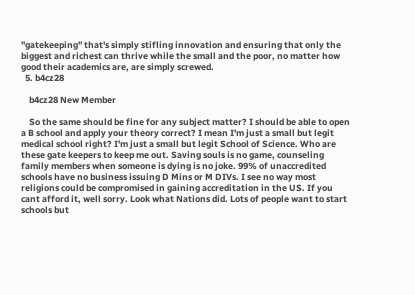"gatekeeping" that's simply stifling innovation and ensuring that only the biggest and richest can thrive while the small and the poor, no matter how good their academics are, are simply screwed.
  5. b4cz28

    b4cz28 New Member

    So the same should be fine for any subject matter? I should be able to open a B school and apply your theory correct? I mean I'm just a small but legit medical school right? I'm just a small but legit School of Science. Who are these gate keepers to keep me out. Saving souls is no game, counseling family members when someone is dying is no joke. 99% of unaccredited schools have no business issuing D Mins or M DIVs. I see no way most religions could be compromised in gaining accreditation in the US. If you cant afford it, well sorry. Look what Nations did. Lots of people want to start schools but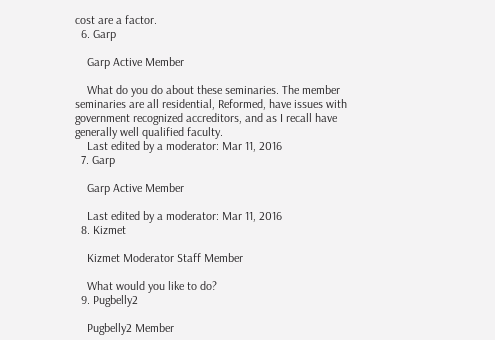cost are a factor.
  6. Garp

    Garp Active Member

    What do you do about these seminaries. The member seminaries are all residential, Reformed, have issues with government recognized accreditors, and as I recall have generally well qualified faculty.
    Last edited by a moderator: Mar 11, 2016
  7. Garp

    Garp Active Member

    Last edited by a moderator: Mar 11, 2016
  8. Kizmet

    Kizmet Moderator Staff Member

    What would you like to do?
  9. Pugbelly2

    Pugbelly2 Member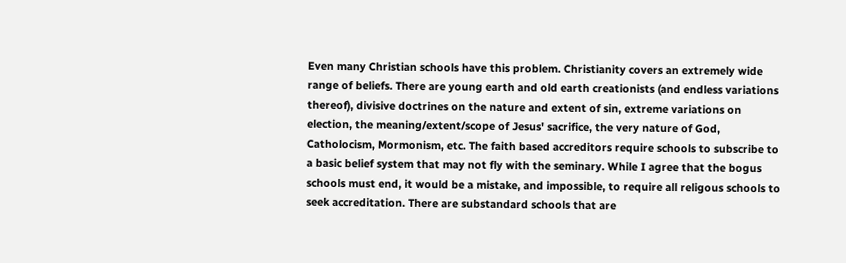Even many Christian schools have this problem. Christianity covers an extremely wide range of beliefs. There are young earth and old earth creationists (and endless variations thereof), divisive doctrines on the nature and extent of sin, extreme variations on election, the meaning/extent/scope of Jesus' sacrifice, the very nature of God, Catholocism, Mormonism, etc. The faith based accreditors require schools to subscribe to a basic belief system that may not fly with the seminary. While I agree that the bogus schools must end, it would be a mistake, and impossible, to require all religous schools to seek accreditation. There are substandard schools that are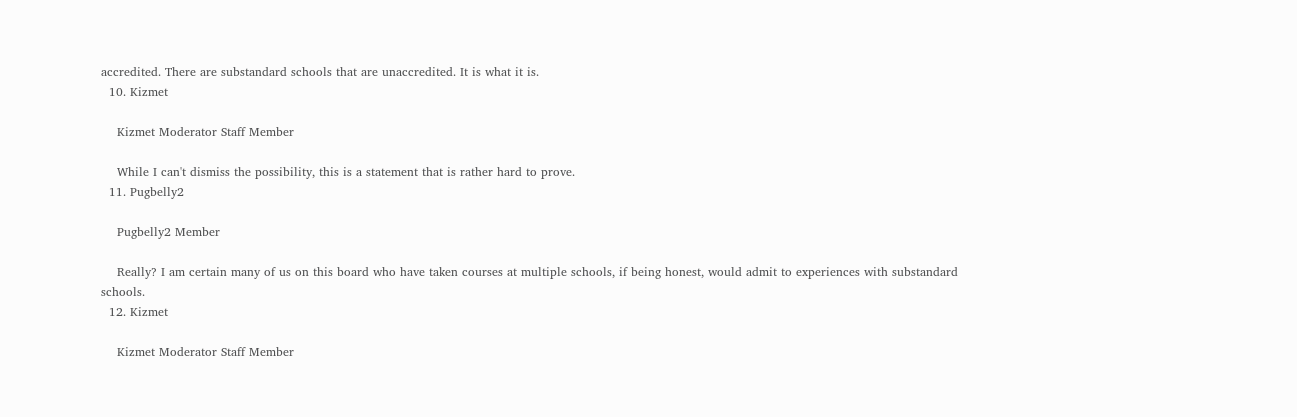accredited. There are substandard schools that are unaccredited. It is what it is.
  10. Kizmet

    Kizmet Moderator Staff Member

    While I can't dismiss the possibility, this is a statement that is rather hard to prove.
  11. Pugbelly2

    Pugbelly2 Member

    Really? I am certain many of us on this board who have taken courses at multiple schools, if being honest, would admit to experiences with substandard schools.
  12. Kizmet

    Kizmet Moderator Staff Member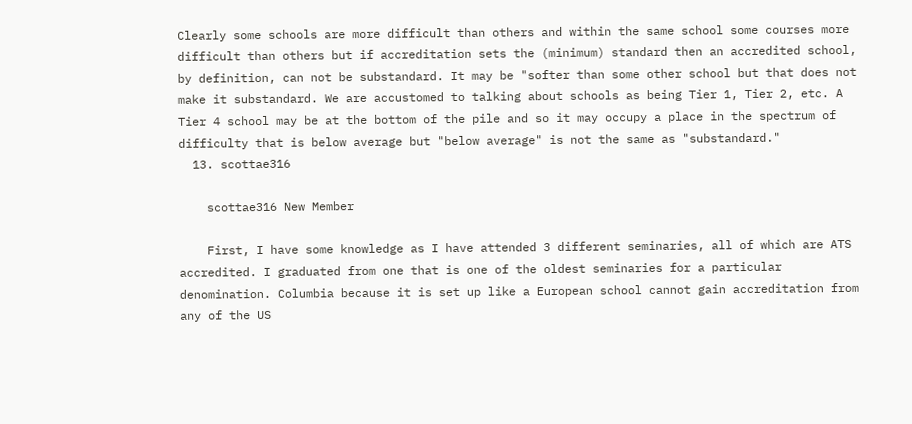Clearly some schools are more difficult than others and within the same school some courses more difficult than others but if accreditation sets the (minimum) standard then an accredited school, by definition, can not be substandard. It may be "softer than some other school but that does not make it substandard. We are accustomed to talking about schools as being Tier 1, Tier 2, etc. A Tier 4 school may be at the bottom of the pile and so it may occupy a place in the spectrum of difficulty that is below average but "below average" is not the same as "substandard."
  13. scottae316

    scottae316 New Member

    First, I have some knowledge as I have attended 3 different seminaries, all of which are ATS accredited. I graduated from one that is one of the oldest seminaries for a particular denomination. Columbia because it is set up like a European school cannot gain accreditation from any of the US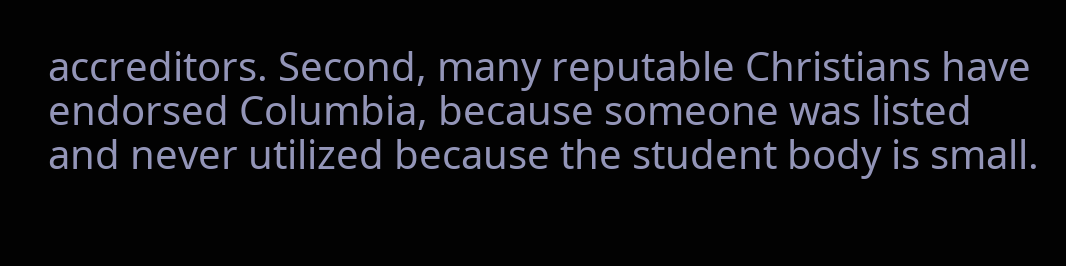accreditors. Second, many reputable Christians have endorsed Columbia, because someone was listed and never utilized because the student body is small.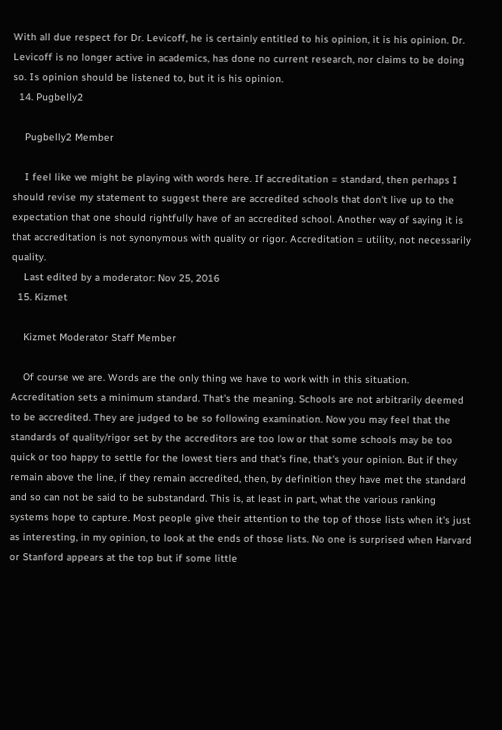With all due respect for Dr. Levicoff, he is certainly entitled to his opinion, it is his opinion. Dr. Levicoff is no longer active in academics, has done no current research, nor claims to be doing so. Is opinion should be listened to, but it is his opinion.
  14. Pugbelly2

    Pugbelly2 Member

    I feel like we might be playing with words here. If accreditation = standard, then perhaps I should revise my statement to suggest there are accredited schools that don't live up to the expectation that one should rightfully have of an accredited school. Another way of saying it is that accreditation is not synonymous with quality or rigor. Accreditation = utility, not necessarily quality.
    Last edited by a moderator: Nov 25, 2016
  15. Kizmet

    Kizmet Moderator Staff Member

    Of course we are. Words are the only thing we have to work with in this situation. Accreditation sets a minimum standard. That's the meaning. Schools are not arbitrarily deemed to be accredited. They are judged to be so following examination. Now you may feel that the standards of quality/rigor set by the accreditors are too low or that some schools may be too quick or too happy to settle for the lowest tiers and that's fine, that's your opinion. But if they remain above the line, if they remain accredited, then, by definition they have met the standard and so can not be said to be substandard. This is, at least in part, what the various ranking systems hope to capture. Most people give their attention to the top of those lists when it's just as interesting, in my opinion, to look at the ends of those lists. No one is surprised when Harvard or Stanford appears at the top but if some little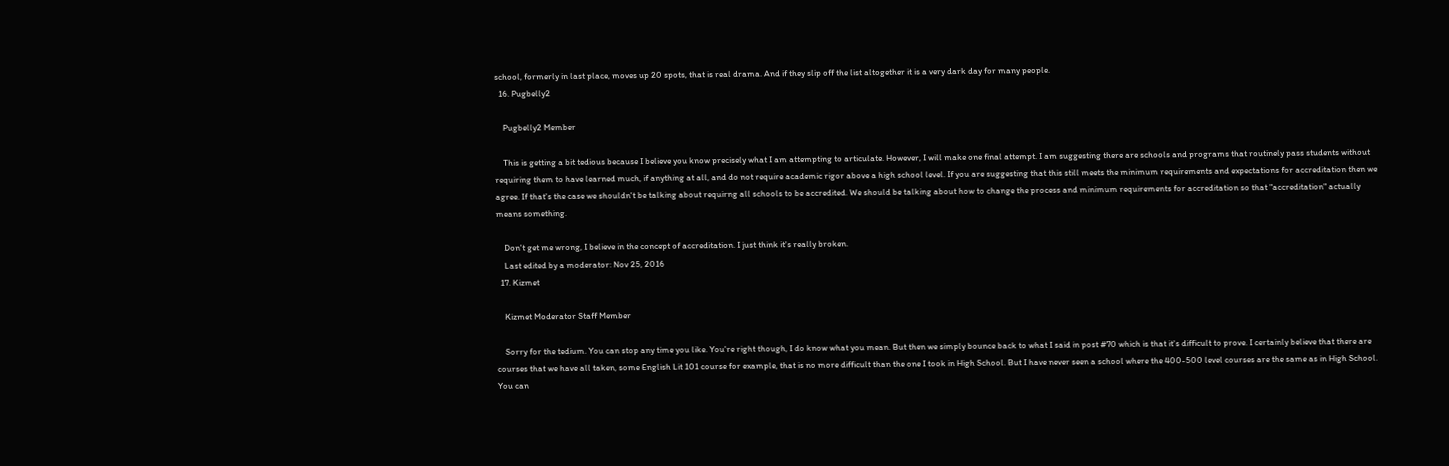school, formerly in last place, moves up 20 spots, that is real drama. And if they slip off the list altogether it is a very dark day for many people.
  16. Pugbelly2

    Pugbelly2 Member

    This is getting a bit tedious because I believe you know precisely what I am attempting to articulate. However, I will make one final attempt. I am suggesting there are schools and programs that routinely pass students without requiring them to have learned much, if anything at all, and do not require academic rigor above a high school level. If you are suggesting that this still meets the minimum requirements and expectations for accreditation then we agree. If that's the case we shouldn't be talking about requirng all schools to be accredited. We should be talking about how to change the process and minimum requirements for accreditation so that "accreditation" actually means something.

    Don't get me wrong, I believe in the concept of accreditation. I just think it's really broken.
    Last edited by a moderator: Nov 25, 2016
  17. Kizmet

    Kizmet Moderator Staff Member

    Sorry for the tedium. You can stop any time you like. You're right though, I do know what you mean. But then we simply bounce back to what I said in post #70 which is that it's difficult to prove. I certainly believe that there are courses that we have all taken, some English Lit 101 course for example, that is no more difficult than the one I took in High School. But I have never seen a school where the 400-500 level courses are the same as in High School. You can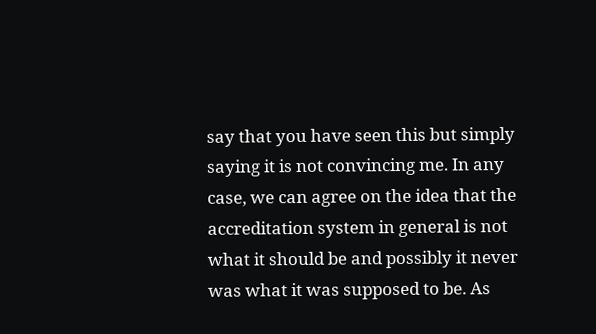say that you have seen this but simply saying it is not convincing me. In any case, we can agree on the idea that the accreditation system in general is not what it should be and possibly it never was what it was supposed to be. As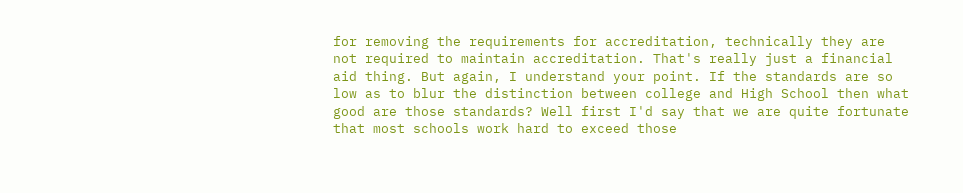for removing the requirements for accreditation, technically they are not required to maintain accreditation. That's really just a financial aid thing. But again, I understand your point. If the standards are so low as to blur the distinction between college and High School then what good are those standards? Well first I'd say that we are quite fortunate that most schools work hard to exceed those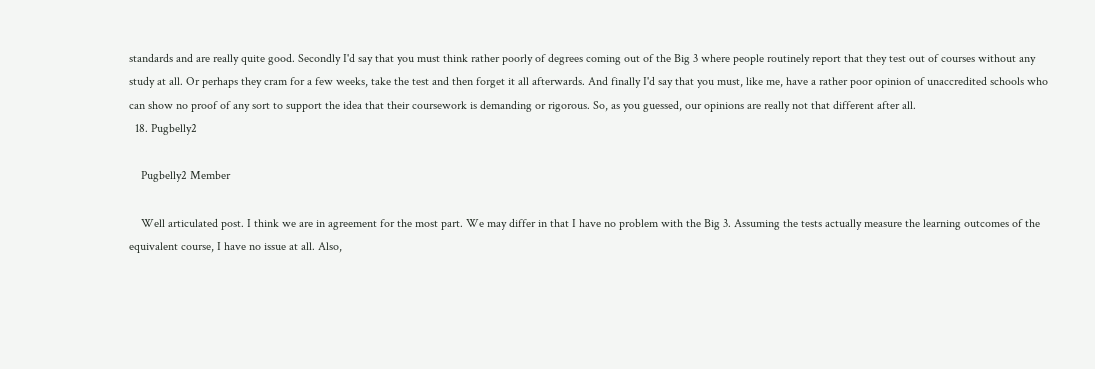standards and are really quite good. Secondly I'd say that you must think rather poorly of degrees coming out of the Big 3 where people routinely report that they test out of courses without any study at all. Or perhaps they cram for a few weeks, take the test and then forget it all afterwards. And finally I'd say that you must, like me, have a rather poor opinion of unaccredited schools who can show no proof of any sort to support the idea that their coursework is demanding or rigorous. So, as you guessed, our opinions are really not that different after all.
  18. Pugbelly2

    Pugbelly2 Member

    Well articulated post. I think we are in agreement for the most part. We may differ in that I have no problem with the Big 3. Assuming the tests actually measure the learning outcomes of the equivalent course, I have no issue at all. Also,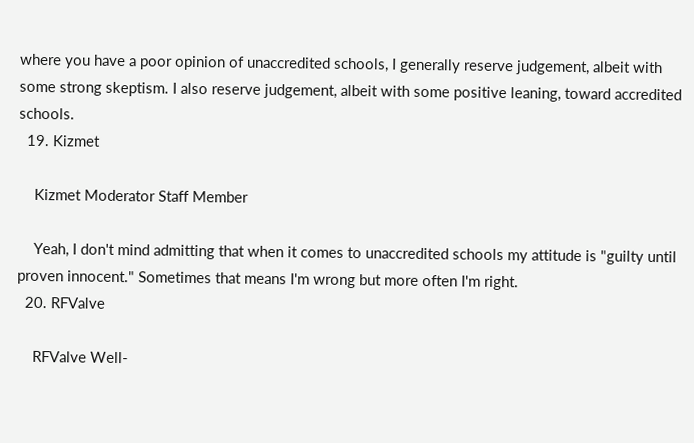where you have a poor opinion of unaccredited schools, I generally reserve judgement, albeit with some strong skeptism. I also reserve judgement, albeit with some positive leaning, toward accredited schools.
  19. Kizmet

    Kizmet Moderator Staff Member

    Yeah, I don't mind admitting that when it comes to unaccredited schools my attitude is "guilty until proven innocent." Sometimes that means I'm wrong but more often I'm right.
  20. RFValve

    RFValve Well-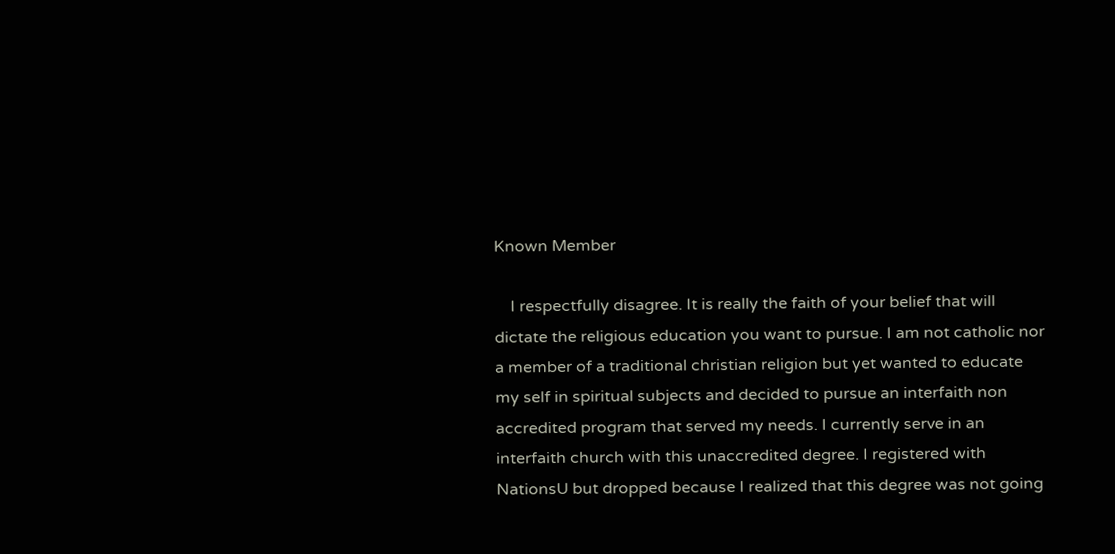Known Member

    I respectfully disagree. It is really the faith of your belief that will dictate the religious education you want to pursue. I am not catholic nor a member of a traditional christian religion but yet wanted to educate my self in spiritual subjects and decided to pursue an interfaith non accredited program that served my needs. I currently serve in an interfaith church with this unaccredited degree. I registered with NationsU but dropped because I realized that this degree was not going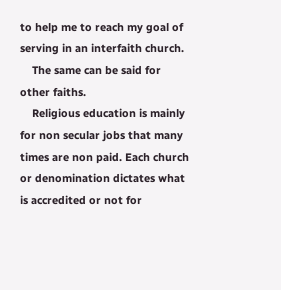to help me to reach my goal of serving in an interfaith church.
    The same can be said for other faiths.
    Religious education is mainly for non secular jobs that many times are non paid. Each church or denomination dictates what is accredited or not for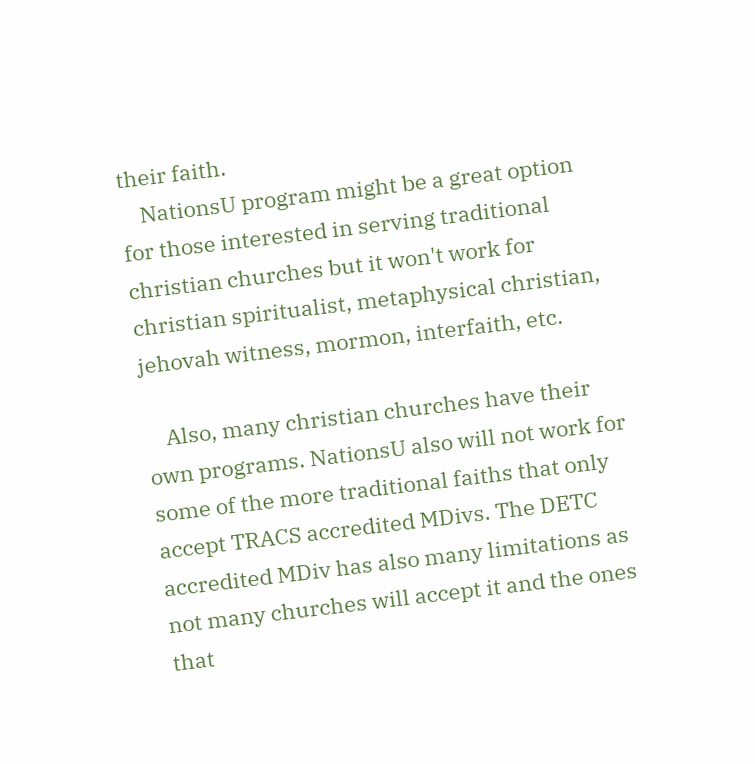their faith.
    NationsU program might be a great option for those interested in serving traditional christian churches but it won't work for christian spiritualist, metaphysical christian, jehovah witness, mormon, interfaith, etc.

    Also, many christian churches have their own programs. NationsU also will not work for some of the more traditional faiths that only accept TRACS accredited MDivs. The DETC accredited MDiv has also many limitations as not many churches will accept it and the ones that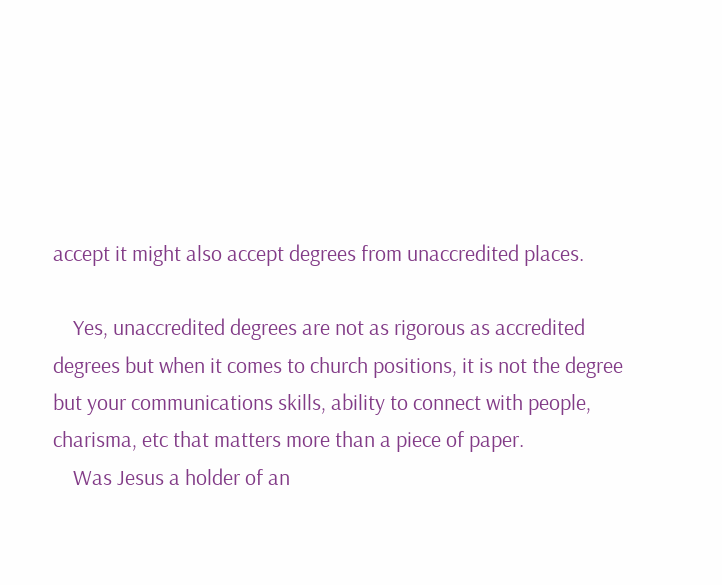accept it might also accept degrees from unaccredited places.

    Yes, unaccredited degrees are not as rigorous as accredited degrees but when it comes to church positions, it is not the degree but your communications skills, ability to connect with people, charisma, etc that matters more than a piece of paper.
    Was Jesus a holder of an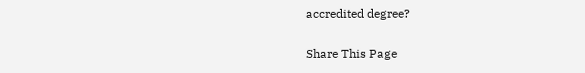accredited degree?

Share This Page